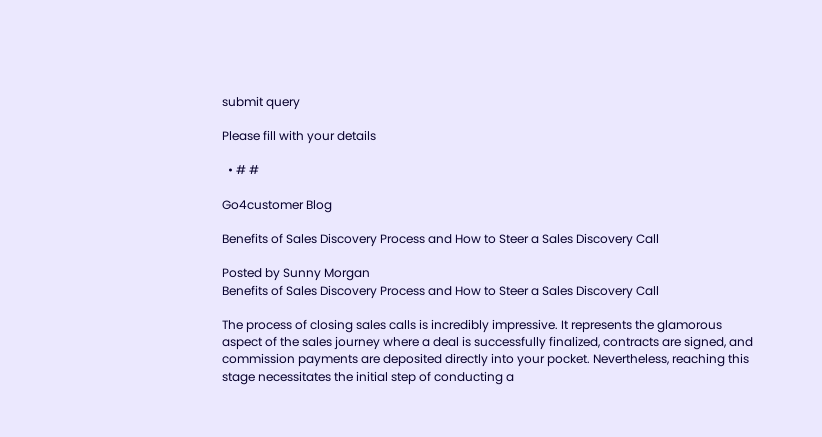submit query

Please fill with your details

  • # #

Go4customer Blog

Benefits of Sales Discovery Process and How to Steer a Sales Discovery Call

Posted by Sunny Morgan
Benefits of Sales Discovery Process and How to Steer a Sales Discovery Call

The process of closing sales calls is incredibly impressive. It represents the glamorous aspect of the sales journey where a deal is successfully finalized, contracts are signed, and commission payments are deposited directly into your pocket. Nevertheless, reaching this stage necessitates the initial step of conducting a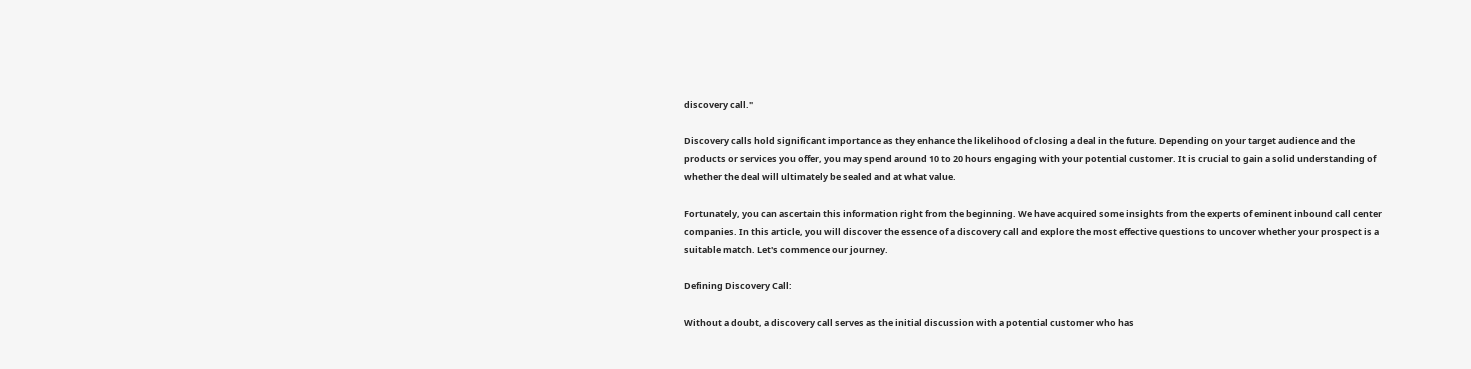discovery call."

Discovery calls hold significant importance as they enhance the likelihood of closing a deal in the future. Depending on your target audience and the products or services you offer, you may spend around 10 to 20 hours engaging with your potential customer. It is crucial to gain a solid understanding of whether the deal will ultimately be sealed and at what value.

Fortunately, you can ascertain this information right from the beginning. We have acquired some insights from the experts of eminent inbound call center companies. In this article, you will discover the essence of a discovery call and explore the most effective questions to uncover whether your prospect is a suitable match. Let's commence our journey.

Defining Discovery Call:

Without a doubt, a discovery call serves as the initial discussion with a potential customer who has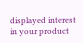displayed interest in your product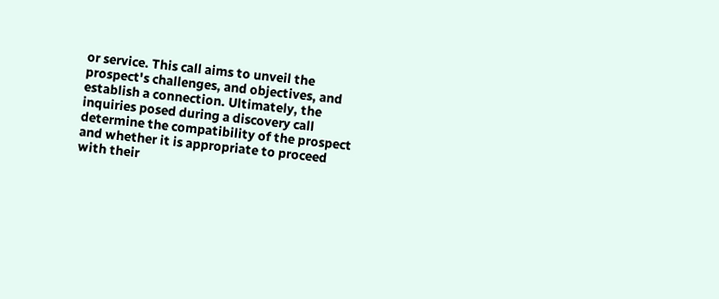or service. This call aims to unveil the prospect's challenges, and objectives, and establish a connection. Ultimately, the inquiries posed during a discovery call determine the compatibility of the prospect and whether it is appropriate to proceed with their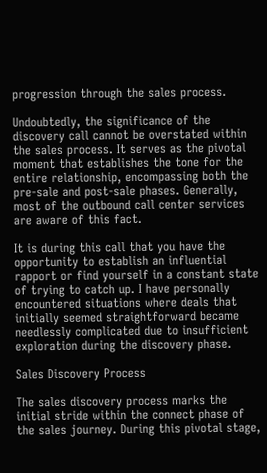progression through the sales process.

Undoubtedly, the significance of the discovery call cannot be overstated within the sales process. It serves as the pivotal moment that establishes the tone for the entire relationship, encompassing both the pre-sale and post-sale phases. Generally, most of the outbound call center services are aware of this fact.

It is during this call that you have the opportunity to establish an influential rapport or find yourself in a constant state of trying to catch up. I have personally encountered situations where deals that initially seemed straightforward became needlessly complicated due to insufficient exploration during the discovery phase.

Sales Discovery Process

The sales discovery process marks the initial stride within the connect phase of the sales journey. During this pivotal stage,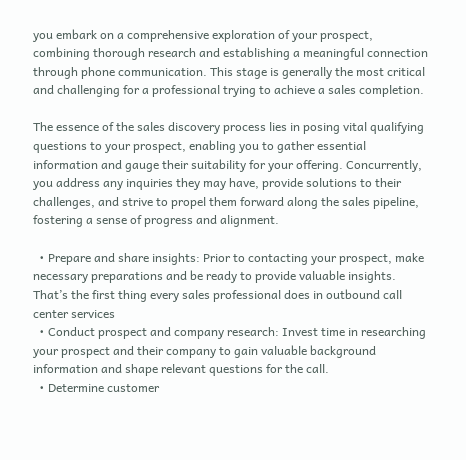you embark on a comprehensive exploration of your prospect, combining thorough research and establishing a meaningful connection through phone communication. This stage is generally the most critical and challenging for a professional trying to achieve a sales completion.

The essence of the sales discovery process lies in posing vital qualifying questions to your prospect, enabling you to gather essential information and gauge their suitability for your offering. Concurrently, you address any inquiries they may have, provide solutions to their challenges, and strive to propel them forward along the sales pipeline, fostering a sense of progress and alignment.

  • Prepare and share insights: Prior to contacting your prospect, make necessary preparations and be ready to provide valuable insights. That’s the first thing every sales professional does in outbound call center services
  • Conduct prospect and company research: Invest time in researching your prospect and their company to gain valuable background information and shape relevant questions for the call.
  • Determine customer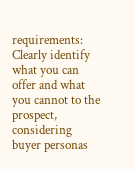requirements: Clearly identify what you can offer and what you cannot to the prospect, considering buyer personas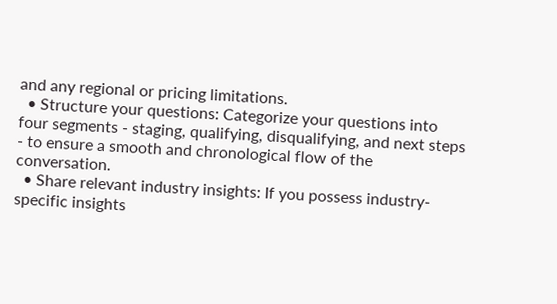and any regional or pricing limitations.
  • Structure your questions: Categorize your questions into four segments - staging, qualifying, disqualifying, and next steps - to ensure a smooth and chronological flow of the conversation.
  • Share relevant industry insights: If you possess industry-specific insights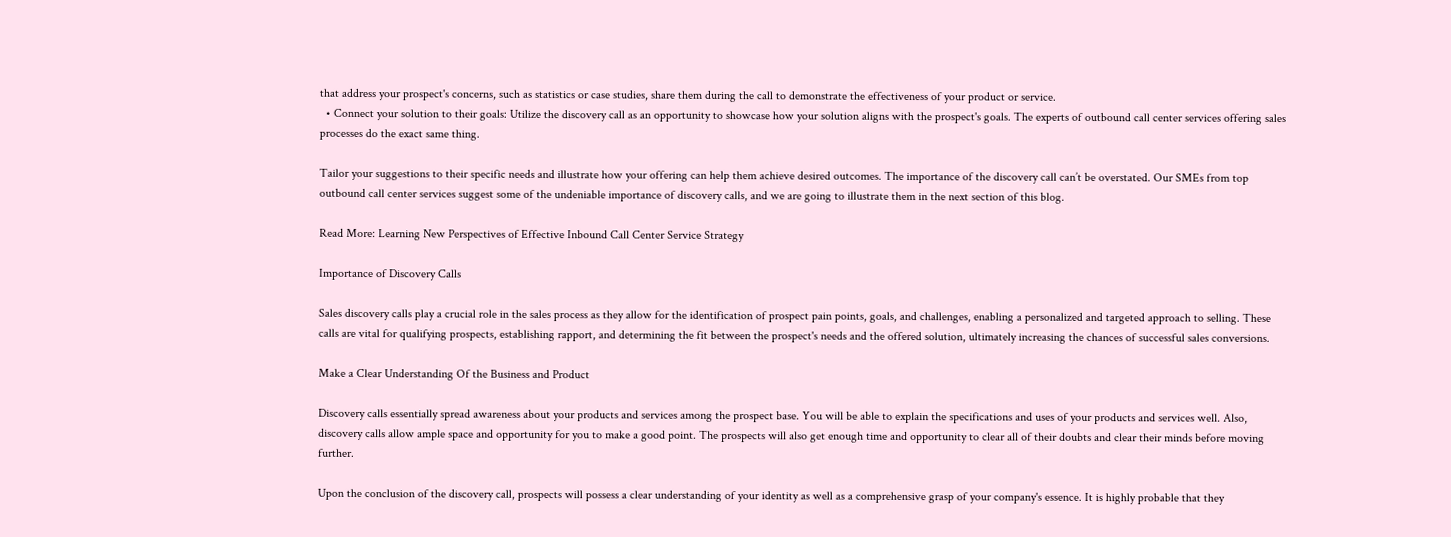that address your prospect's concerns, such as statistics or case studies, share them during the call to demonstrate the effectiveness of your product or service.
  • Connect your solution to their goals: Utilize the discovery call as an opportunity to showcase how your solution aligns with the prospect's goals. The experts of outbound call center services offering sales processes do the exact same thing.

Tailor your suggestions to their specific needs and illustrate how your offering can help them achieve desired outcomes. The importance of the discovery call can’t be overstated. Our SMEs from top outbound call center services suggest some of the undeniable importance of discovery calls, and we are going to illustrate them in the next section of this blog.

Read More: Learning New Perspectives of Effective Inbound Call Center Service Strategy

Importance of Discovery Calls

Sales discovery calls play a crucial role in the sales process as they allow for the identification of prospect pain points, goals, and challenges, enabling a personalized and targeted approach to selling. These calls are vital for qualifying prospects, establishing rapport, and determining the fit between the prospect's needs and the offered solution, ultimately increasing the chances of successful sales conversions.

Make a Clear Understanding Of the Business and Product

Discovery calls essentially spread awareness about your products and services among the prospect base. You will be able to explain the specifications and uses of your products and services well. Also, discovery calls allow ample space and opportunity for you to make a good point. The prospects will also get enough time and opportunity to clear all of their doubts and clear their minds before moving further.

Upon the conclusion of the discovery call, prospects will possess a clear understanding of your identity as well as a comprehensive grasp of your company's essence. It is highly probable that they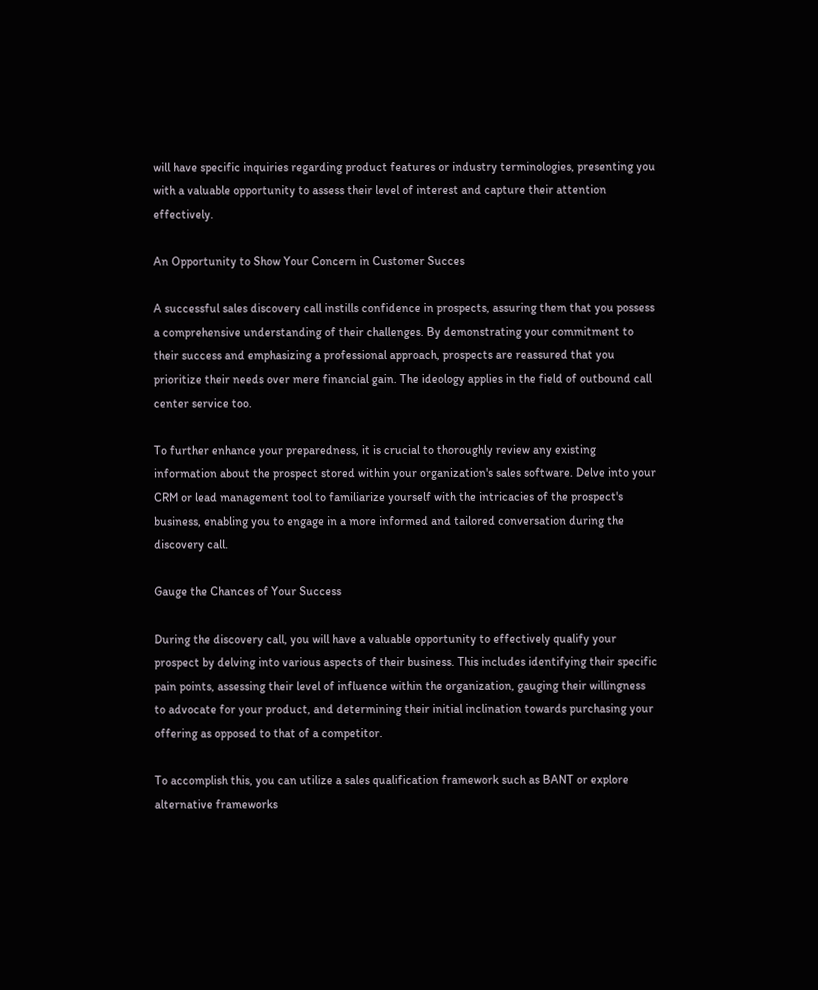will have specific inquiries regarding product features or industry terminologies, presenting you with a valuable opportunity to assess their level of interest and capture their attention effectively.

An Opportunity to Show Your Concern in Customer Succes

A successful sales discovery call instills confidence in prospects, assuring them that you possess a comprehensive understanding of their challenges. By demonstrating your commitment to their success and emphasizing a professional approach, prospects are reassured that you prioritize their needs over mere financial gain. The ideology applies in the field of outbound call center service too.

To further enhance your preparedness, it is crucial to thoroughly review any existing information about the prospect stored within your organization's sales software. Delve into your CRM or lead management tool to familiarize yourself with the intricacies of the prospect's business, enabling you to engage in a more informed and tailored conversation during the discovery call.

Gauge the Chances of Your Success

During the discovery call, you will have a valuable opportunity to effectively qualify your prospect by delving into various aspects of their business. This includes identifying their specific pain points, assessing their level of influence within the organization, gauging their willingness to advocate for your product, and determining their initial inclination towards purchasing your offering as opposed to that of a competitor.

To accomplish this, you can utilize a sales qualification framework such as BANT or explore alternative frameworks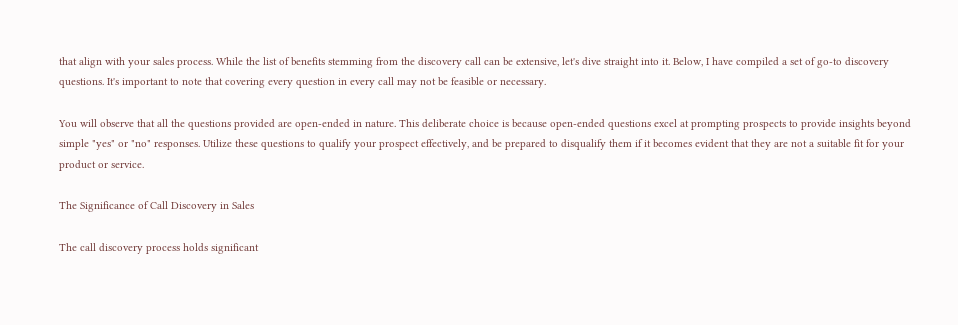that align with your sales process. While the list of benefits stemming from the discovery call can be extensive, let's dive straight into it. Below, I have compiled a set of go-to discovery questions. It's important to note that covering every question in every call may not be feasible or necessary.

You will observe that all the questions provided are open-ended in nature. This deliberate choice is because open-ended questions excel at prompting prospects to provide insights beyond simple "yes" or "no" responses. Utilize these questions to qualify your prospect effectively, and be prepared to disqualify them if it becomes evident that they are not a suitable fit for your product or service.

The Significance of Call Discovery in Sales

The call discovery process holds significant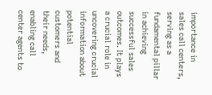importance in sales call centers, serving as a fundamental pillar in achieving successful sales outcomes. It plays a crucial role in uncovering crucial information about potential customers and their needs, enabling call center agents to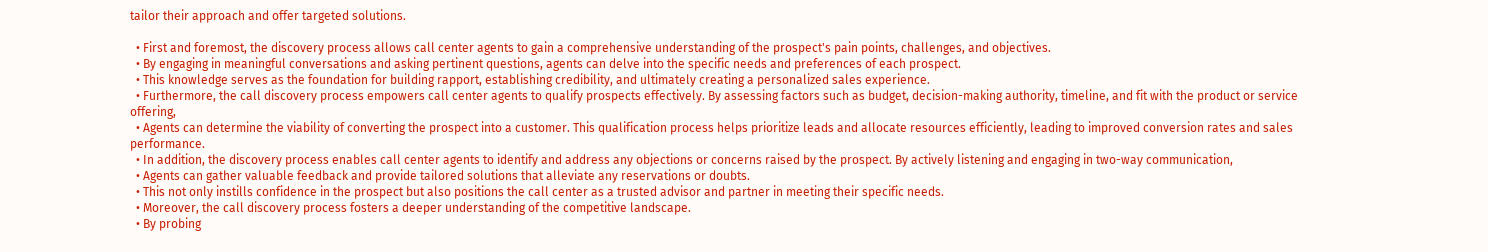tailor their approach and offer targeted solutions.

  • First and foremost, the discovery process allows call center agents to gain a comprehensive understanding of the prospect's pain points, challenges, and objectives.
  • By engaging in meaningful conversations and asking pertinent questions, agents can delve into the specific needs and preferences of each prospect.
  • This knowledge serves as the foundation for building rapport, establishing credibility, and ultimately creating a personalized sales experience.
  • Furthermore, the call discovery process empowers call center agents to qualify prospects effectively. By assessing factors such as budget, decision-making authority, timeline, and fit with the product or service offering,
  • Agents can determine the viability of converting the prospect into a customer. This qualification process helps prioritize leads and allocate resources efficiently, leading to improved conversion rates and sales performance.
  • In addition, the discovery process enables call center agents to identify and address any objections or concerns raised by the prospect. By actively listening and engaging in two-way communication,
  • Agents can gather valuable feedback and provide tailored solutions that alleviate any reservations or doubts.
  • This not only instills confidence in the prospect but also positions the call center as a trusted advisor and partner in meeting their specific needs.
  • Moreover, the call discovery process fosters a deeper understanding of the competitive landscape.
  • By probing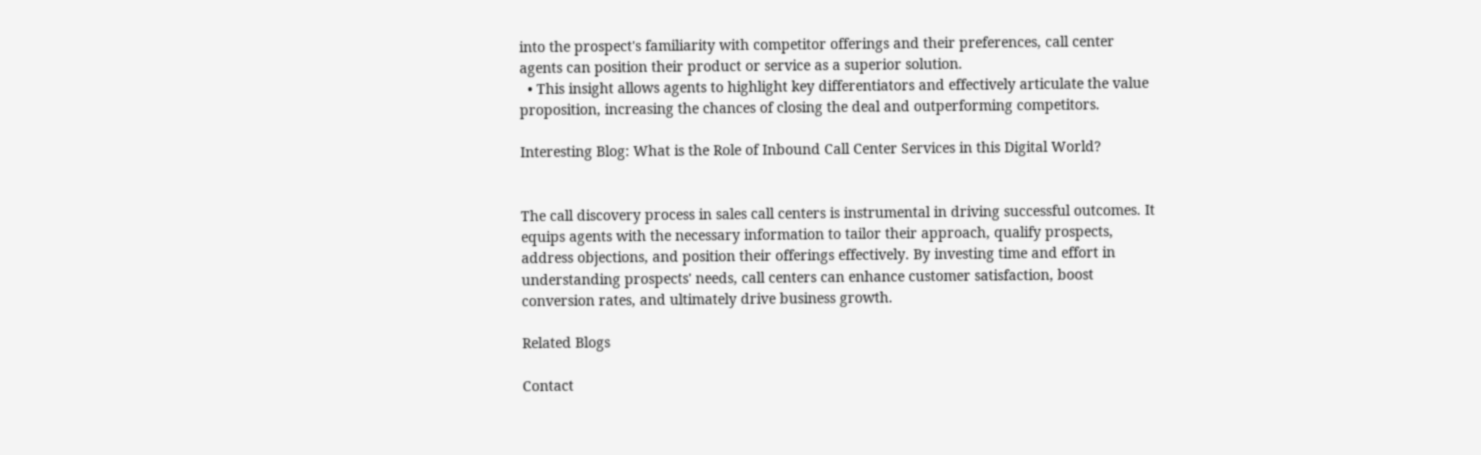into the prospect's familiarity with competitor offerings and their preferences, call center agents can position their product or service as a superior solution.
  • This insight allows agents to highlight key differentiators and effectively articulate the value proposition, increasing the chances of closing the deal and outperforming competitors.

Interesting Blog: What is the Role of Inbound Call Center Services in this Digital World?


The call discovery process in sales call centers is instrumental in driving successful outcomes. It equips agents with the necessary information to tailor their approach, qualify prospects, address objections, and position their offerings effectively. By investing time and effort in understanding prospects' needs, call centers can enhance customer satisfaction, boost conversion rates, and ultimately drive business growth.

Related Blogs

Contact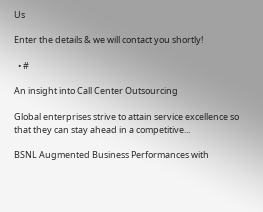Us

Enter the details & we will contact you shortly!

  • #

An insight into Call Center Outsourcing

Global enterprises strive to attain service excellence so that they can stay ahead in a competitive...

BSNL Augmented Business Performances with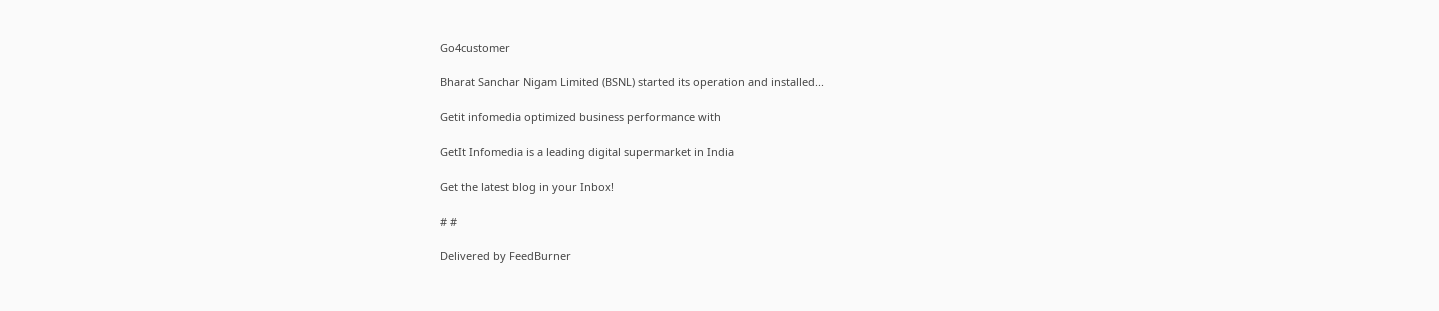Go4customer

Bharat Sanchar Nigam Limited (BSNL) started its operation and installed...

Getit infomedia optimized business performance with

GetIt Infomedia is a leading digital supermarket in India

Get the latest blog in your Inbox!

# #

Delivered by FeedBurner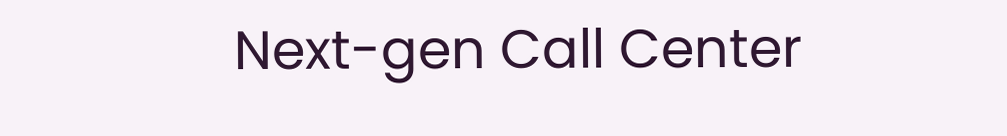Next-gen Call Center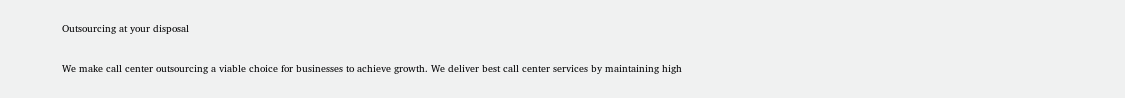Outsourcing at your disposal

We make call center outsourcing a viable choice for businesses to achieve growth. We deliver best call center services by maintaining high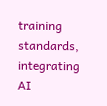training standards, integrating AI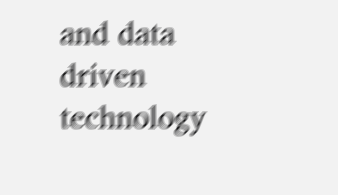and data driven technology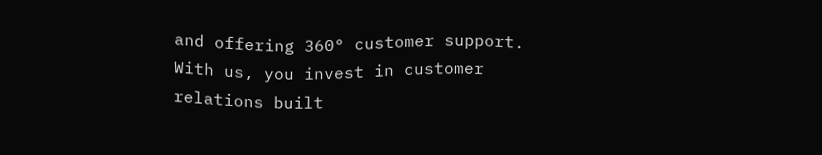and offering 360° customer support. With us, you invest in customer relations built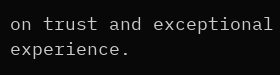on trust and exceptional experience.